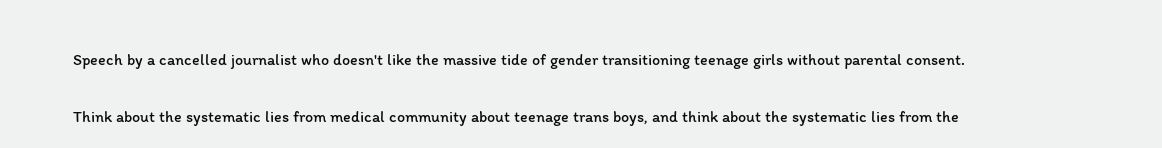Speech by a cancelled journalist who doesn't like the massive tide of gender transitioning teenage girls without parental consent.

Think about the systematic lies from medical community about teenage trans boys, and think about the systematic lies from the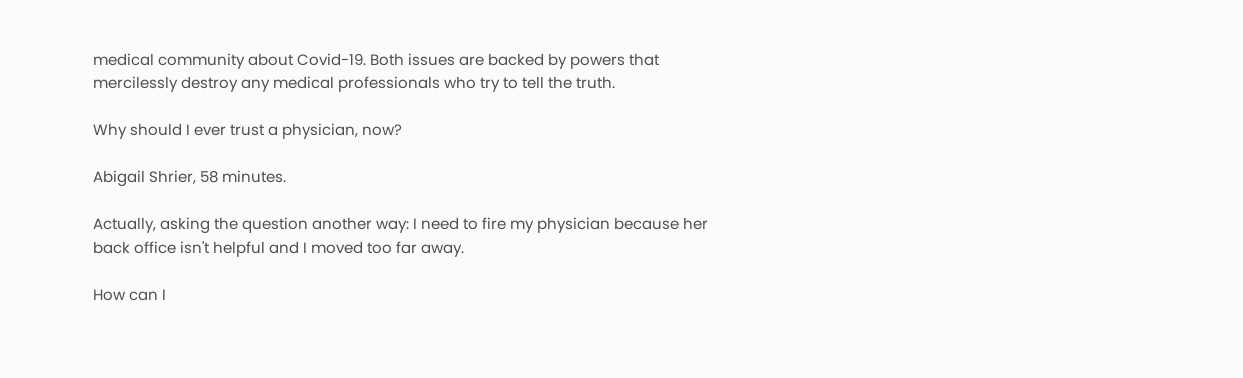medical community about Covid-19. Both issues are backed by powers that mercilessly destroy any medical professionals who try to tell the truth.

Why should I ever trust a physician, now?

Abigail Shrier, 58 minutes.

Actually, asking the question another way: I need to fire my physician because her back office isn't helpful and I moved too far away.

How can I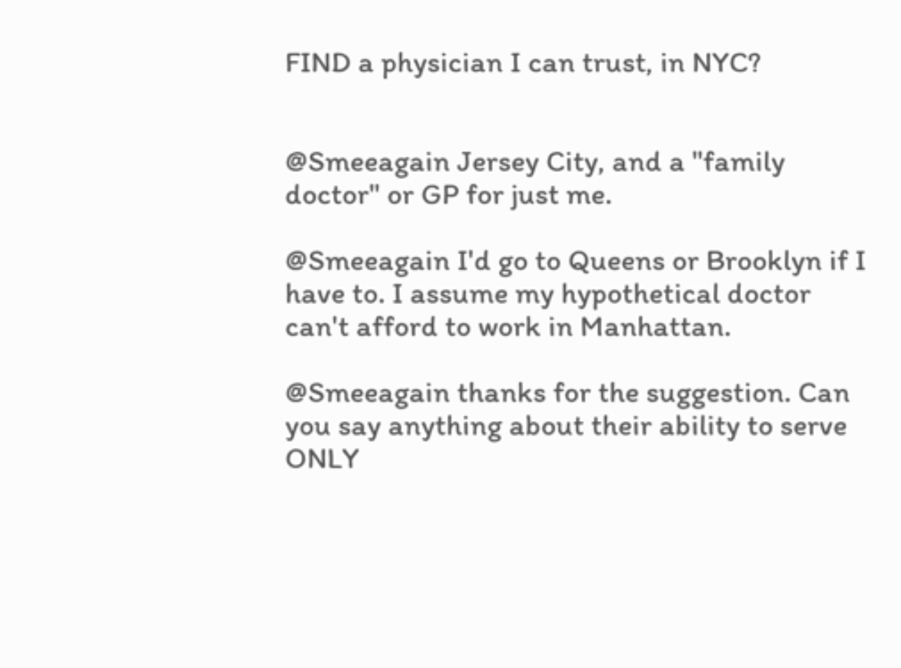FIND a physician I can trust, in NYC?


@Smeeagain Jersey City, and a "family doctor" or GP for just me.

@Smeeagain I'd go to Queens or Brooklyn if I have to. I assume my hypothetical doctor can't afford to work in Manhattan.

@Smeeagain thanks for the suggestion. Can you say anything about their ability to serve ONLY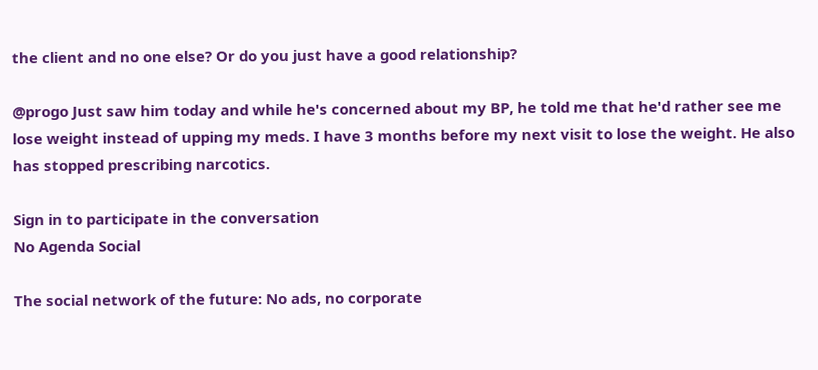the client and no one else? Or do you just have a good relationship?

@progo Just saw him today and while he's concerned about my BP, he told me that he'd rather see me lose weight instead of upping my meds. I have 3 months before my next visit to lose the weight. He also has stopped prescribing narcotics.

Sign in to participate in the conversation
No Agenda Social

The social network of the future: No ads, no corporate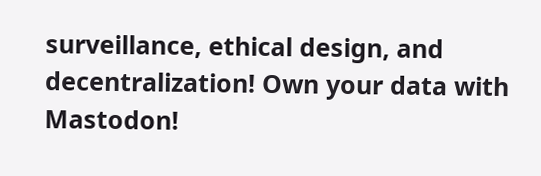surveillance, ethical design, and decentralization! Own your data with Mastodon!